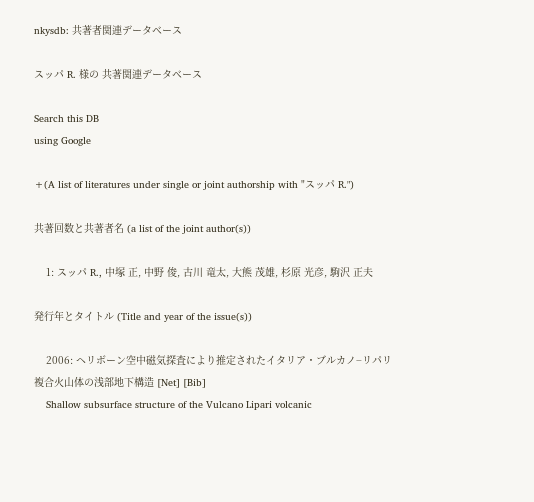nkysdb: 共著者関連データベース

スッパ R. 様の 共著関連データベース

Search this DB
using Google

+(A list of literatures under single or joint authorship with "スッパ R.")

共著回数と共著者名 (a list of the joint author(s))

    1: スッパ R., 中塚 正, 中野 俊, 古川 竜太, 大熊 茂雄, 杉原 光彦, 駒沢 正夫

発行年とタイトル (Title and year of the issue(s))

    2006: ヘリボーン空中磁気探査により推定されたイタリア・ブルカノ−リパリ複合火山体の浅部地下構造 [Net] [Bib]
    Shallow subsurface structure of the Vulcano Lipari volcanic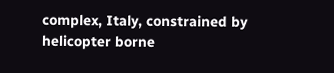complex, Italy, constrained by helicopter borne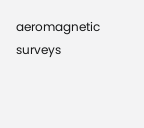aeromagnetic surveys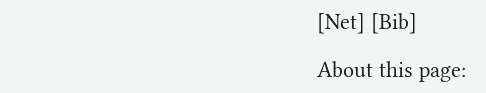[Net] [Bib]

About this page: